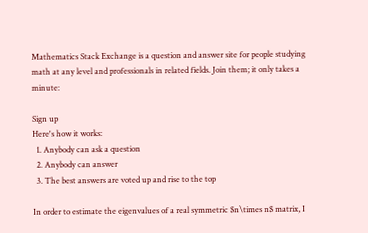Mathematics Stack Exchange is a question and answer site for people studying math at any level and professionals in related fields. Join them; it only takes a minute:

Sign up
Here's how it works:
  1. Anybody can ask a question
  2. Anybody can answer
  3. The best answers are voted up and rise to the top

In order to estimate the eigenvalues of a real symmetric $n\times n$ matrix, I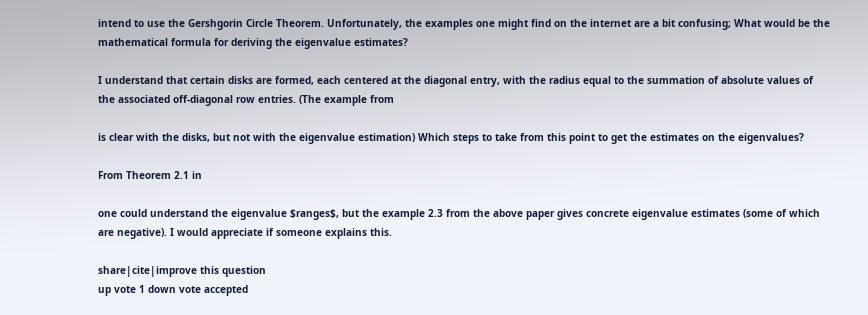intend to use the Gershgorin Circle Theorem. Unfortunately, the examples one might find on the internet are a bit confusing; What would be the mathematical formula for deriving the eigenvalue estimates?

I understand that certain disks are formed, each centered at the diagonal entry, with the radius equal to the summation of absolute values of the associated off-diagonal row entries. (The example from

is clear with the disks, but not with the eigenvalue estimation) Which steps to take from this point to get the estimates on the eigenvalues?

From Theorem 2.1 in

one could understand the eigenvalue $ranges$, but the example 2.3 from the above paper gives concrete eigenvalue estimates (some of which are negative). I would appreciate if someone explains this.

share|cite|improve this question
up vote 1 down vote accepted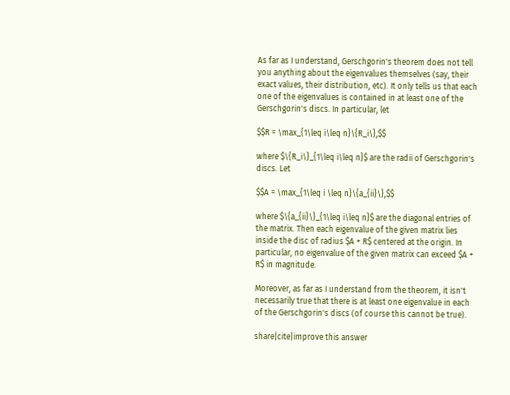As far as I understand, Gerschgorin's theorem does not tell you anything about the eigenvalues themselves (say, their exact values, their distribution, etc). It only tells us that each one of the eigenvalues is contained in at least one of the Gerschgorin's discs. In particular, let

$$R = \max_{1\leq i\leq n}\{R_i\},$$

where $\{R_i\}_{1\leq i\leq n}$ are the radii of Gerschgorin's discs. Let

$$A = \max_{1\leq i \leq n}\{a_{ii}\},$$

where $\{a_{ii}\}_{1\leq i\leq n}$ are the diagonal entries of the matrix. Then each eigenvalue of the given matrix lies inside the disc of radius $A + R$ centered at the origin. In particular, no eigenvalue of the given matrix can exceed $A + R$ in magnitude.

Moreover, as far as I understand from the theorem, it isn't necessarily true that there is at least one eigenvalue in each of the Gerschgorin's discs (of course this cannot be true).

share|cite|improve this answer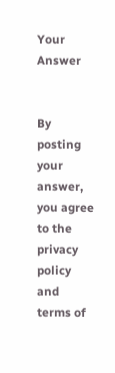Your Answer


By posting your answer, you agree to the privacy policy and terms of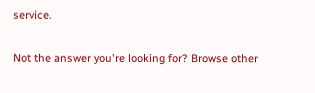service.

Not the answer you're looking for? Browse other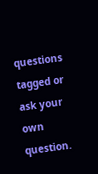questions tagged or ask your own question.